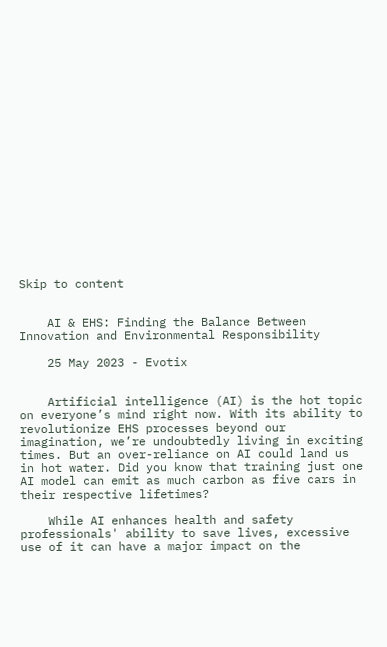Skip to content


    AI & EHS: Finding the Balance Between Innovation and Environmental Responsibility

    25 May 2023 - Evotix


    Artificial intelligence (AI) is the hot topic on everyone’s mind right now. With its ability to revolutionize EHS processes beyond our imagination, we’re undoubtedly living in exciting times. But an over-reliance on AI could land us in hot water. Did you know that training just one AI model can emit as much carbon as five cars in their respective lifetimes?

    While AI enhances health and safety professionals' ability to save lives, excessive use of it can have a major impact on the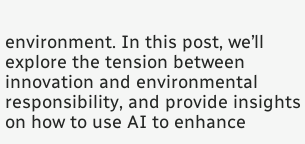environment. In this post, we’ll explore the tension between innovation and environmental responsibility, and provide insights on how to use AI to enhance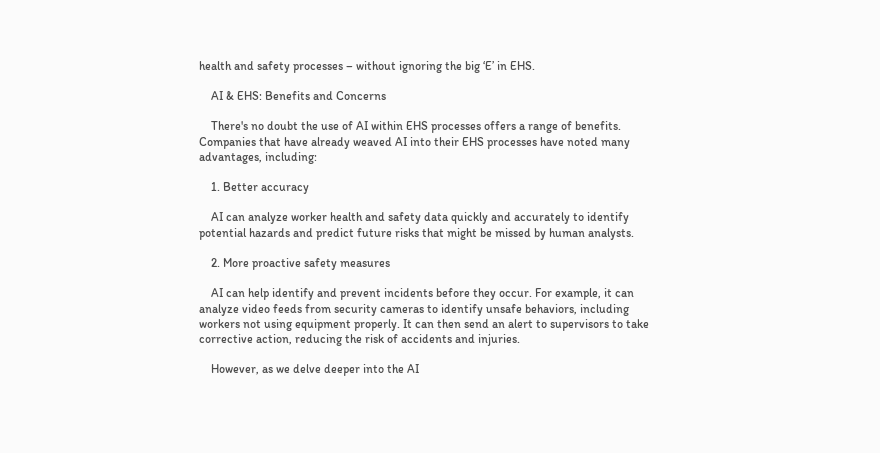health and safety processes – without ignoring the big ‘E’ in EHS.

    AI & EHS: Benefits and Concerns

    There's no doubt the use of AI within EHS processes offers a range of benefits. Companies that have already weaved AI into their EHS processes have noted many advantages, including:

    1. Better accuracy

    AI can analyze worker health and safety data quickly and accurately to identify potential hazards and predict future risks that might be missed by human analysts.

    2. More proactive safety measures

    AI can help identify and prevent incidents before they occur. For example, it can analyze video feeds from security cameras to identify unsafe behaviors, including workers not using equipment properly. It can then send an alert to supervisors to take corrective action, reducing the risk of accidents and injuries.

    However, as we delve deeper into the AI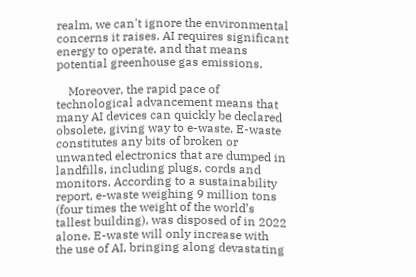realm, we can't ignore the environmental concerns it raises. AI requires significant energy to operate, and that means potential greenhouse gas emissions.

    Moreover, the rapid pace of technological advancement means that many AI devices can quickly be declared obsolete, giving way to e-waste. E-waste constitutes any bits of broken or unwanted electronics that are dumped in landfills, including plugs, cords and monitors. According to a sustainability report, e-waste weighing 9 million tons (four times the weight of the world’s tallest building), was disposed of in 2022 alone. E-waste will only increase with the use of AI, bringing along devastating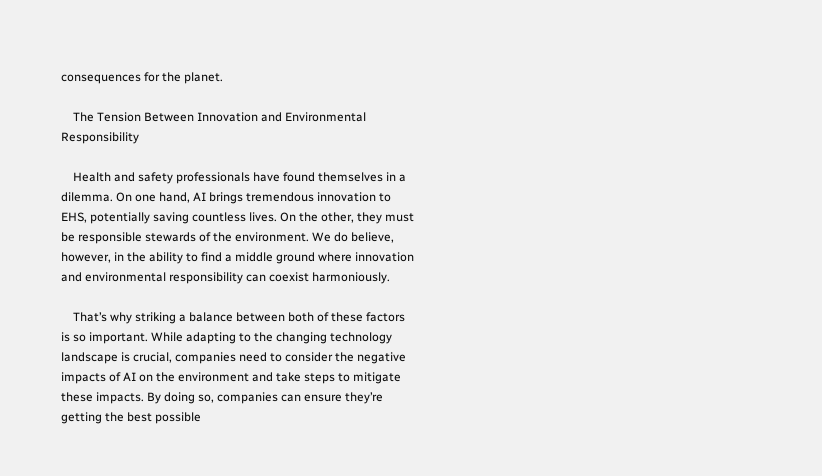consequences for the planet.

    The Tension Between Innovation and Environmental Responsibility

    Health and safety professionals have found themselves in a dilemma. On one hand, AI brings tremendous innovation to EHS, potentially saving countless lives. On the other, they must be responsible stewards of the environment. We do believe, however, in the ability to find a middle ground where innovation and environmental responsibility can coexist harmoniously.

    That’s why striking a balance between both of these factors is so important. While adapting to the changing technology landscape is crucial, companies need to consider the negative impacts of AI on the environment and take steps to mitigate these impacts. By doing so, companies can ensure they’re getting the best possible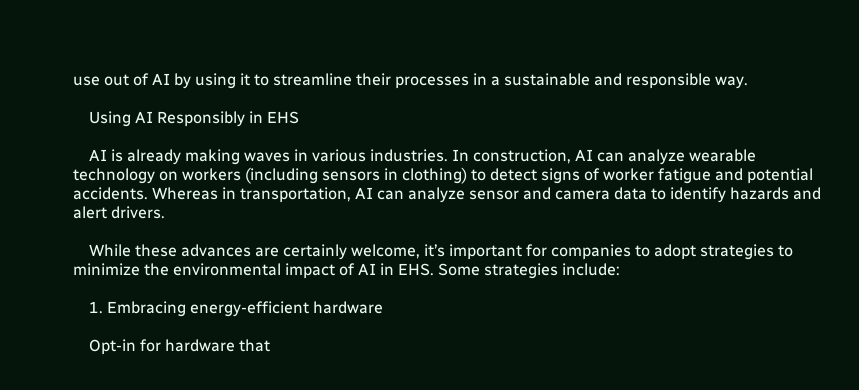use out of AI by using it to streamline their processes in a sustainable and responsible way.

    Using AI Responsibly in EHS

    AI is already making waves in various industries. In construction, AI can analyze wearable technology on workers (including sensors in clothing) to detect signs of worker fatigue and potential accidents. Whereas in transportation, AI can analyze sensor and camera data to identify hazards and alert drivers.

    While these advances are certainly welcome, it’s important for companies to adopt strategies to minimize the environmental impact of AI in EHS. Some strategies include:

    1. Embracing energy-efficient hardware

    Opt-in for hardware that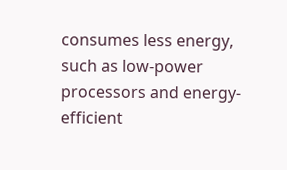consumes less energy, such as low-power processors and energy-efficient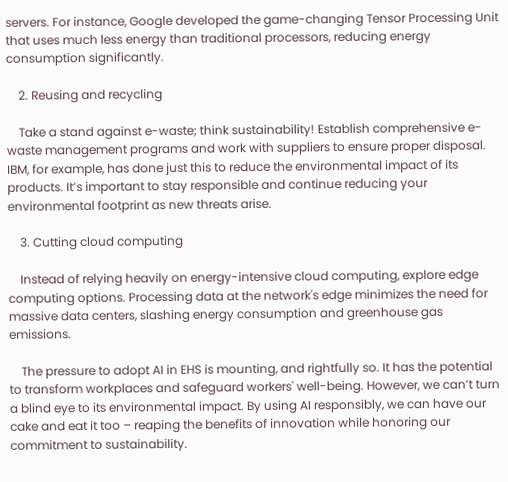servers. For instance, Google developed the game-changing Tensor Processing Unit that uses much less energy than traditional processors, reducing energy consumption significantly.

    2. Reusing and recycling

    Take a stand against e-waste; think sustainability! Establish comprehensive e-waste management programs and work with suppliers to ensure proper disposal. IBM, for example, has done just this to reduce the environmental impact of its products. It’s important to stay responsible and continue reducing your environmental footprint as new threats arise.

    3. Cutting cloud computing

    Instead of relying heavily on energy-intensive cloud computing, explore edge computing options. Processing data at the network's edge minimizes the need for massive data centers, slashing energy consumption and greenhouse gas emissions.

    The pressure to adopt AI in EHS is mounting, and rightfully so. It has the potential to transform workplaces and safeguard workers' well-being. However, we can’t turn a blind eye to its environmental impact. By using AI responsibly, we can have our cake and eat it too – reaping the benefits of innovation while honoring our commitment to sustainability.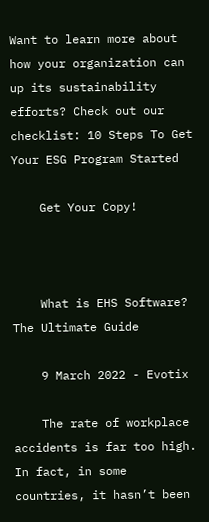Want to learn more about how your organization can up its sustainability efforts? Check out our checklist: 10 Steps To Get Your ESG Program Started

    Get Your Copy!



    What is EHS Software? The Ultimate Guide

    9 March 2022 - Evotix

    The rate of workplace accidents is far too high. In fact, in some countries, it hasn’t been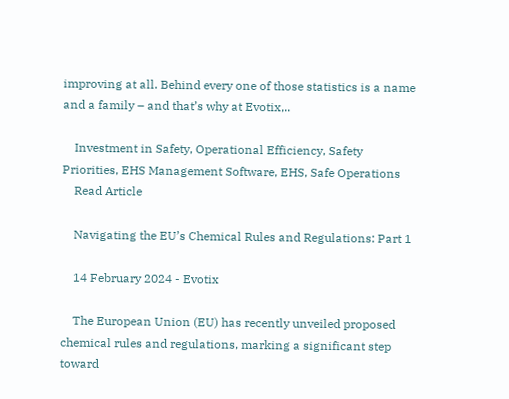improving at all. Behind every one of those statistics is a name and a family – and that’s why at Evotix,..

    Investment in Safety, Operational Efficiency, Safety Priorities, EHS Management Software, EHS, Safe Operations
    Read Article

    Navigating the EU’s Chemical Rules and Regulations: Part 1

    14 February 2024 - Evotix

    The European Union (EU) has recently unveiled proposed chemical rules and regulations, marking a significant step toward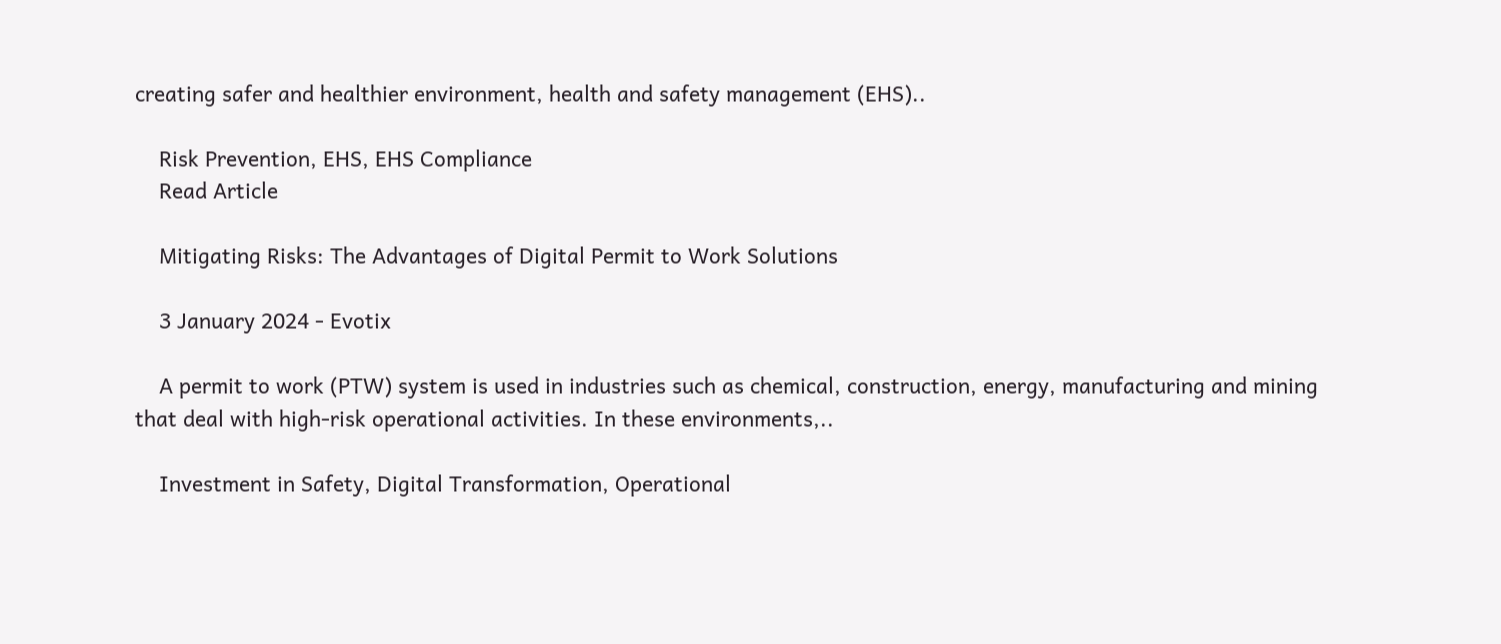creating safer and healthier environment, health and safety management (EHS)..

    Risk Prevention, EHS, EHS Compliance
    Read Article

    Mitigating Risks: The Advantages of Digital Permit to Work Solutions

    3 January 2024 - Evotix

    A permit to work (PTW) system is used in industries such as chemical, construction, energy, manufacturing and mining that deal with high-risk operational activities. In these environments,..

    Investment in Safety, Digital Transformation, Operational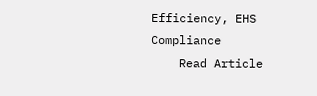Efficiency, EHS Compliance
    Read Article